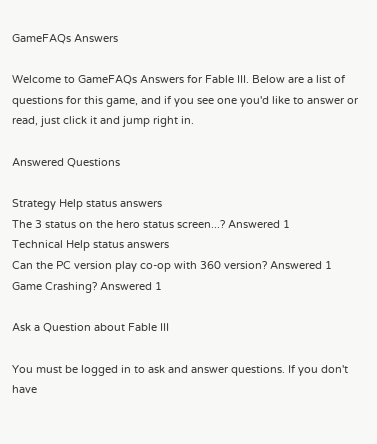GameFAQs Answers

Welcome to GameFAQs Answers for Fable III. Below are a list of questions for this game, and if you see one you'd like to answer or read, just click it and jump right in.

Answered Questions

Strategy Help status answers
The 3 status on the hero status screen...? Answered 1
Technical Help status answers
Can the PC version play co-op with 360 version? Answered 1
Game Crashing? Answered 1

Ask a Question about Fable III

You must be logged in to ask and answer questions. If you don't have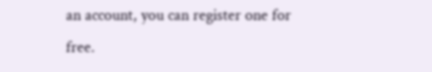an account, you can register one for free.